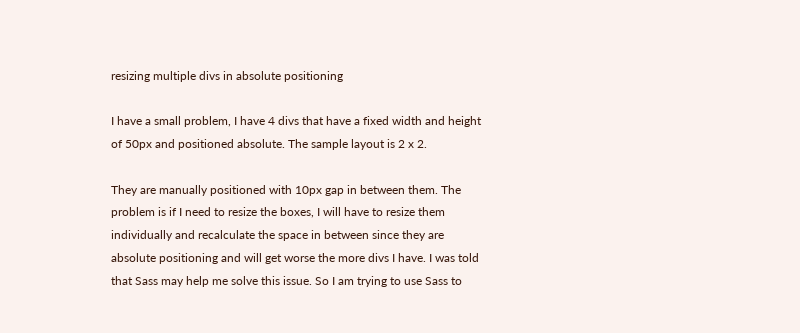resizing multiple divs in absolute positioning

I have a small problem, I have 4 divs that have a fixed width and height of 50px and positioned absolute. The sample layout is 2 x 2.

They are manually positioned with 10px gap in between them. The problem is if I need to resize the boxes, I will have to resize them individually and recalculate the space in between since they are absolute positioning and will get worse the more divs I have. I was told that Sass may help me solve this issue. So I am trying to use Sass to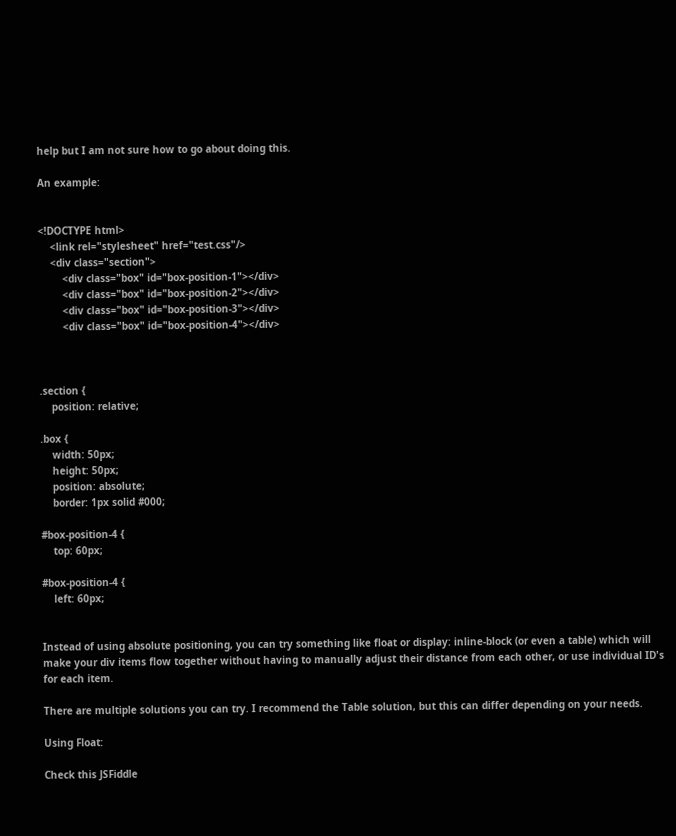help but I am not sure how to go about doing this.

An example:


<!DOCTYPE html>
    <link rel="stylesheet" href="test.css"/>
    <div class="section">
        <div class="box" id="box-position-1"></div>
        <div class="box" id="box-position-2"></div>
        <div class="box" id="box-position-3"></div>
        <div class="box" id="box-position-4"></div>



.section {
    position: relative;

.box {
    width: 50px;
    height: 50px;
    position: absolute;
    border: 1px solid #000;

#box-position-4 {
    top: 60px;

#box-position-4 {
    left: 60px;


Instead of using absolute positioning, you can try something like float or display: inline-block (or even a table) which will make your div items flow together without having to manually adjust their distance from each other, or use individual ID's for each item.

There are multiple solutions you can try. I recommend the Table solution, but this can differ depending on your needs.

Using Float:

Check this JSFiddle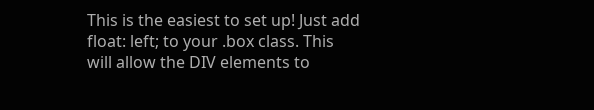This is the easiest to set up! Just add float: left; to your .box class. This will allow the DIV elements to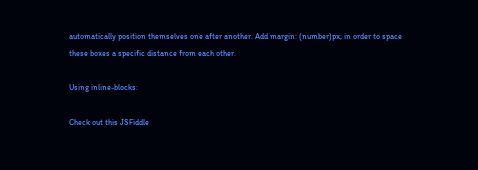automatically position themselves one after another. Add margin: (number)px; in order to space these boxes a specific distance from each other.

Using inline-blocks:

Check out this JSFiddle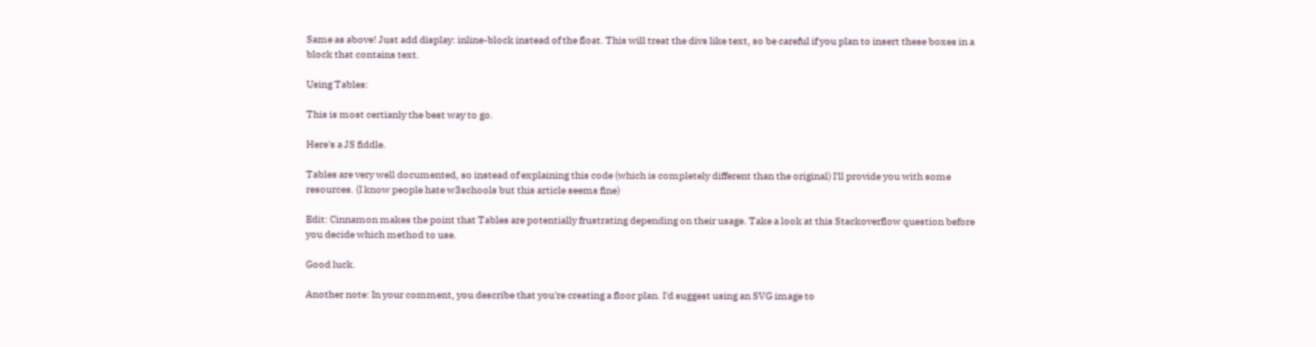Same as above! Just add display: inline-block instead of the float. This will treat the divs like text, so be careful if you plan to insert these boxes in a block that contains text.

Using Tables:

This is most certianly the best way to go.

Here's a JS fiddle.

Tables are very well documented, so instead of explaining this code (which is completely different than the original) I'll provide you with some resources. (I know people hate w3schools but this article seems fine)

Edit: Cinnamon makes the point that Tables are potentially frustrating depending on their usage. Take a look at this Stackoverflow question before you decide which method to use.

Good luck.

Another note: In your comment, you describe that you're creating a floor plan. I'd suggest using an SVG image to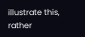illustrate this, rather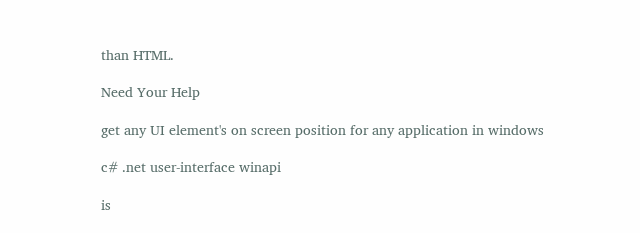than HTML.

Need Your Help

get any UI element's on screen position for any application in windows

c# .net user-interface winapi

is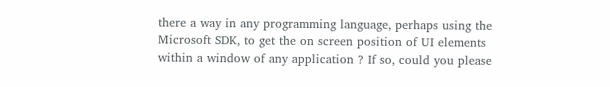there a way in any programming language, perhaps using the Microsoft SDK, to get the on screen position of UI elements within a window of any application ? If so, could you please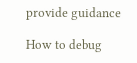provide guidance

How to debug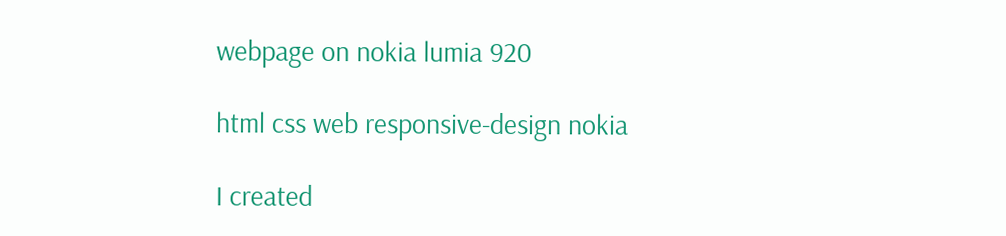webpage on nokia lumia 920

html css web responsive-design nokia

I created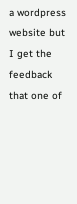a wordpress website but I get the feedback that one of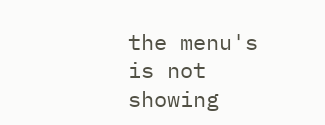the menu's is not showing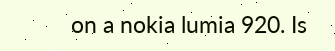on a nokia lumia 920. Is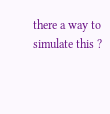there a way to simulate this ?